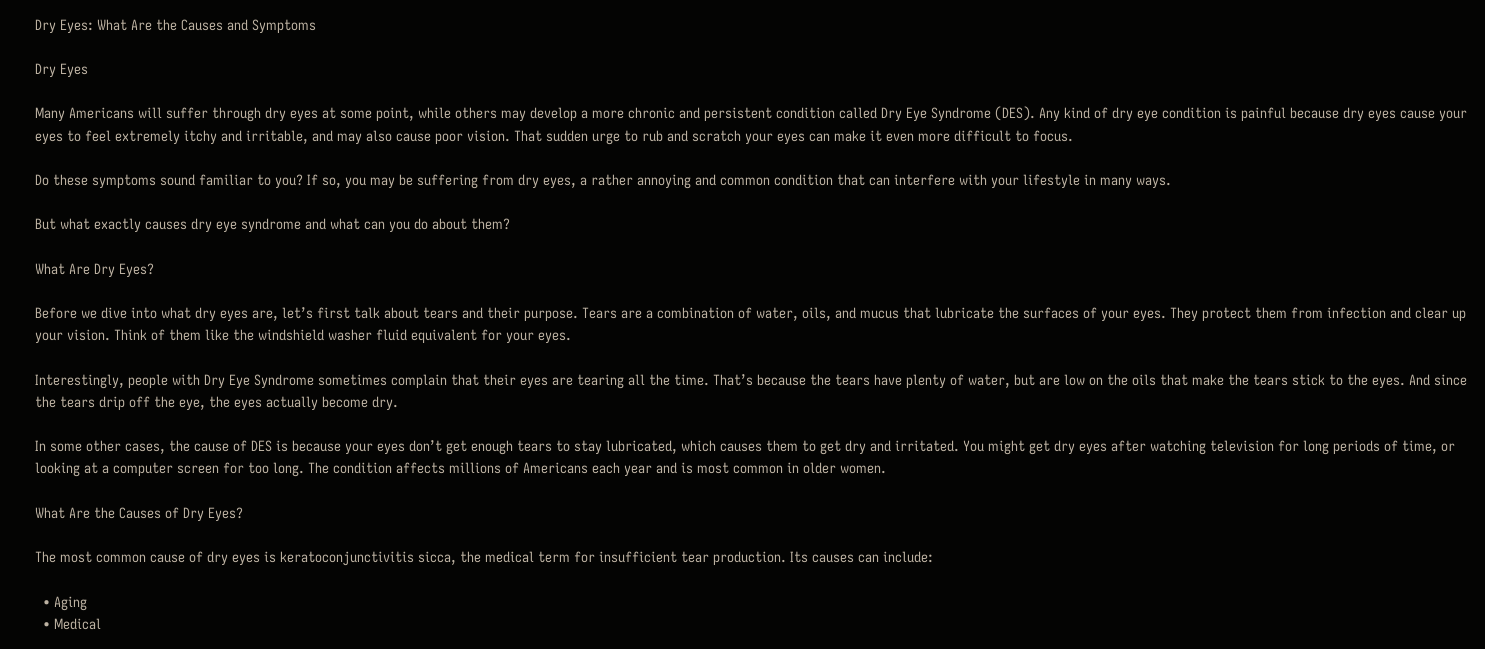Dry Eyes: What Are the Causes and Symptoms

Dry Eyes

Many Americans will suffer through dry eyes at some point, while others may develop a more chronic and persistent condition called Dry Eye Syndrome (DES). Any kind of dry eye condition is painful because dry eyes cause your eyes to feel extremely itchy and irritable, and may also cause poor vision. That sudden urge to rub and scratch your eyes can make it even more difficult to focus.

Do these symptoms sound familiar to you? If so, you may be suffering from dry eyes, a rather annoying and common condition that can interfere with your lifestyle in many ways.

But what exactly causes dry eye syndrome and what can you do about them?

What Are Dry Eyes?

Before we dive into what dry eyes are, let’s first talk about tears and their purpose. Tears are a combination of water, oils, and mucus that lubricate the surfaces of your eyes. They protect them from infection and clear up your vision. Think of them like the windshield washer fluid equivalent for your eyes.

Interestingly, people with Dry Eye Syndrome sometimes complain that their eyes are tearing all the time. That’s because the tears have plenty of water, but are low on the oils that make the tears stick to the eyes. And since the tears drip off the eye, the eyes actually become dry.

In some other cases, the cause of DES is because your eyes don’t get enough tears to stay lubricated, which causes them to get dry and irritated. You might get dry eyes after watching television for long periods of time, or looking at a computer screen for too long. The condition affects millions of Americans each year and is most common in older women.

What Are the Causes of Dry Eyes?

The most common cause of dry eyes is keratoconjunctivitis sicca, the medical term for insufficient tear production. Its causes can include:

  • Aging
  • Medical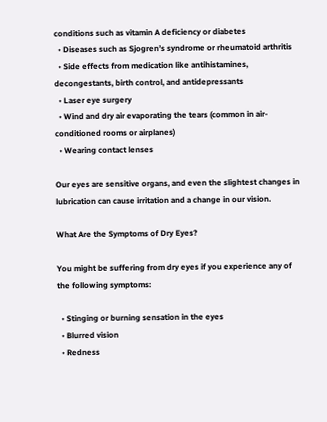conditions such as vitamin A deficiency or diabetes
  • Diseases such as Sjogren’s syndrome or rheumatoid arthritis
  • Side effects from medication like antihistamines, decongestants, birth control, and antidepressants
  • Laser eye surgery
  • Wind and dry air evaporating the tears (common in air-conditioned rooms or airplanes)
  • Wearing contact lenses

Our eyes are sensitive organs, and even the slightest changes in lubrication can cause irritation and a change in our vision.

What Are the Symptoms of Dry Eyes?

You might be suffering from dry eyes if you experience any of the following symptoms:

  • Stinging or burning sensation in the eyes
  • Blurred vision
  • Redness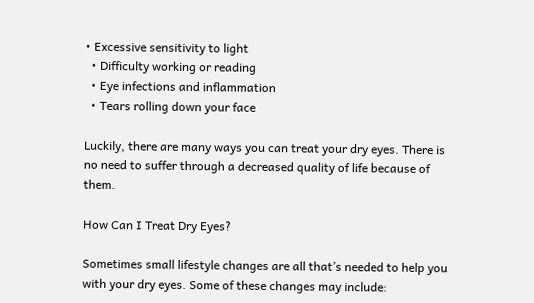• Excessive sensitivity to light
  • Difficulty working or reading
  • Eye infections and inflammation
  • Tears rolling down your face

Luckily, there are many ways you can treat your dry eyes. There is no need to suffer through a decreased quality of life because of them.

How Can I Treat Dry Eyes?

Sometimes small lifestyle changes are all that’s needed to help you with your dry eyes. Some of these changes may include: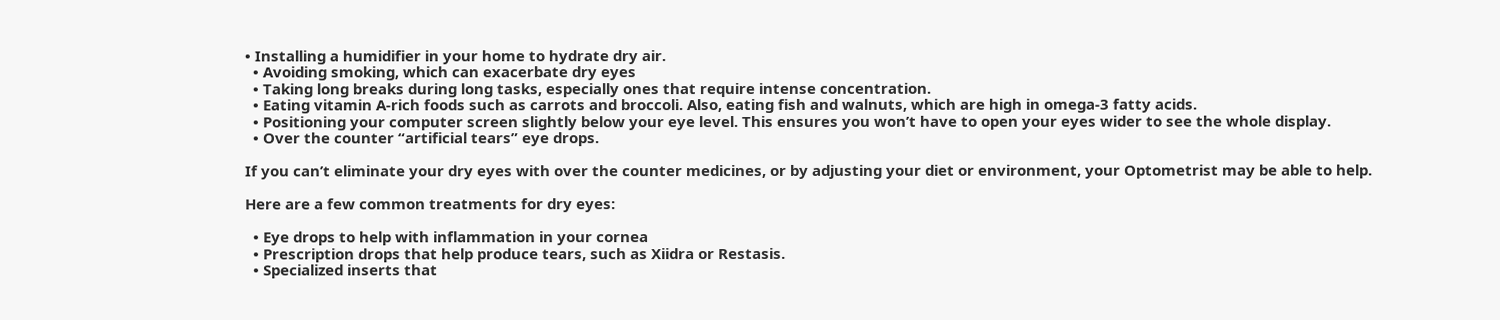• Installing a humidifier in your home to hydrate dry air.
  • Avoiding smoking, which can exacerbate dry eyes
  • Taking long breaks during long tasks, especially ones that require intense concentration.
  • Eating vitamin A-rich foods such as carrots and broccoli. Also, eating fish and walnuts, which are high in omega-3 fatty acids.
  • Positioning your computer screen slightly below your eye level. This ensures you won’t have to open your eyes wider to see the whole display.
  • Over the counter “artificial tears” eye drops.

If you can’t eliminate your dry eyes with over the counter medicines, or by adjusting your diet or environment, your Optometrist may be able to help.

Here are a few common treatments for dry eyes:

  • Eye drops to help with inflammation in your cornea
  • Prescription drops that help produce tears, such as Xiidra or Restasis.
  • Specialized inserts that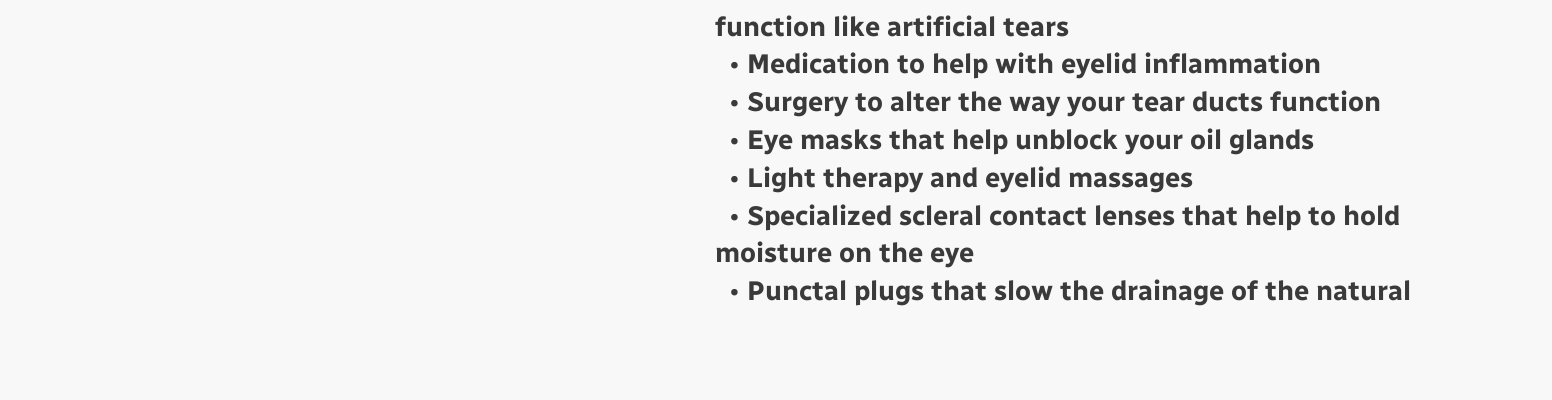function like artificial tears
  • Medication to help with eyelid inflammation
  • Surgery to alter the way your tear ducts function
  • Eye masks that help unblock your oil glands
  • Light therapy and eyelid massages
  • Specialized scleral contact lenses that help to hold moisture on the eye
  • Punctal plugs that slow the drainage of the natural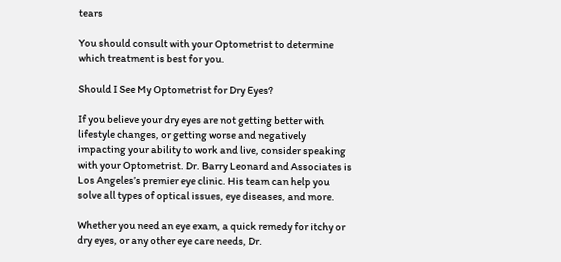tears

You should consult with your Optometrist to determine which treatment is best for you.

Should I See My Optometrist for Dry Eyes?

If you believe your dry eyes are not getting better with lifestyle changes, or getting worse and negatively impacting your ability to work and live, consider speaking with your Optometrist. Dr. Barry Leonard and Associates is Los Angeles’s premier eye clinic. His team can help you solve all types of optical issues, eye diseases, and more.

Whether you need an eye exam, a quick remedy for itchy or dry eyes, or any other eye care needs, Dr.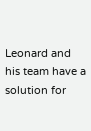Leonard and his team have a solution for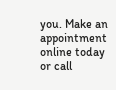you. Make an appointment online today or call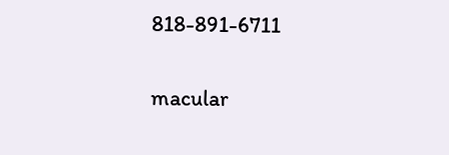818-891-6711

macular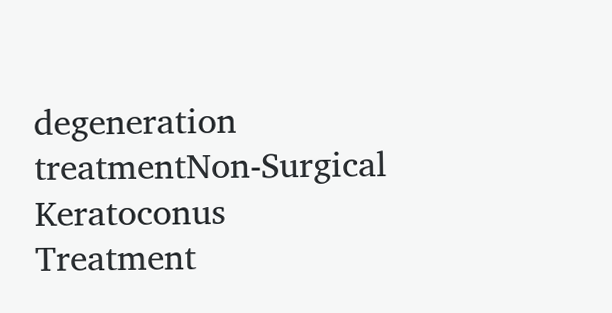degeneration treatmentNon-Surgical Keratoconus Treatment